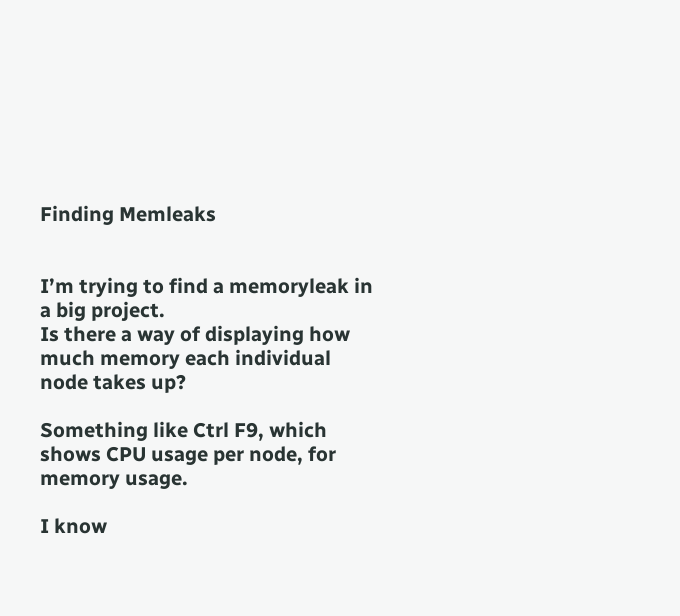Finding Memleaks


I’m trying to find a memoryleak in a big project.
Is there a way of displaying how much memory each individual node takes up?

Something like Ctrl F9, which shows CPU usage per node, for memory usage.

I know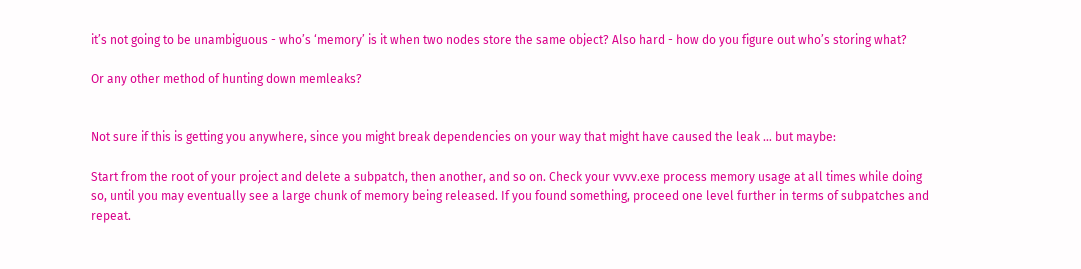it’s not going to be unambiguous - who’s ‘memory’ is it when two nodes store the same object? Also hard - how do you figure out who’s storing what?

Or any other method of hunting down memleaks?


Not sure if this is getting you anywhere, since you might break dependencies on your way that might have caused the leak … but maybe:

Start from the root of your project and delete a subpatch, then another, and so on. Check your vvvv.exe process memory usage at all times while doing so, until you may eventually see a large chunk of memory being released. If you found something, proceed one level further in terms of subpatches and repeat.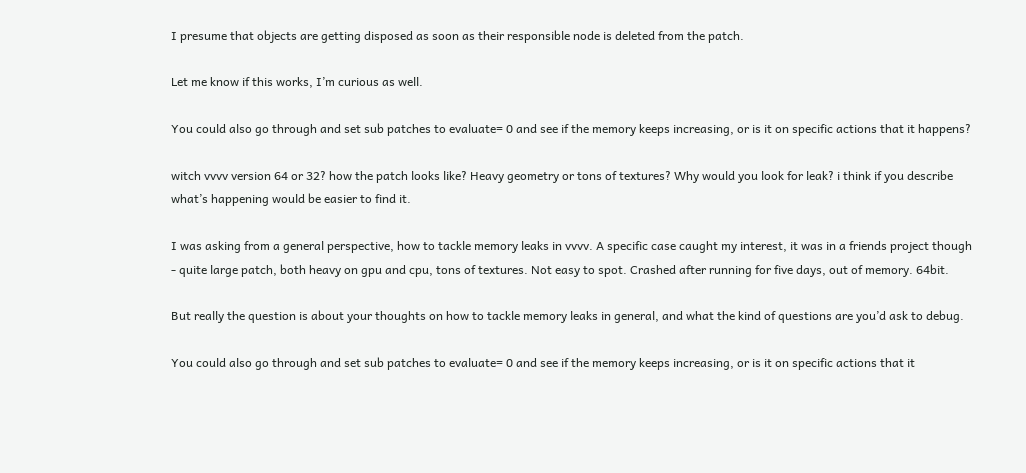I presume that objects are getting disposed as soon as their responsible node is deleted from the patch.

Let me know if this works, I’m curious as well.

You could also go through and set sub patches to evaluate= 0 and see if the memory keeps increasing, or is it on specific actions that it happens?

witch vvvv version 64 or 32? how the patch looks like? Heavy geometry or tons of textures? Why would you look for leak? i think if you describe what’s happening would be easier to find it.

I was asking from a general perspective, how to tackle memory leaks in vvvv. A specific case caught my interest, it was in a friends project though - quite large patch, both heavy on gpu and cpu, tons of textures. Not easy to spot. Crashed after running for five days, out of memory. 64bit.

But really the question is about your thoughts on how to tackle memory leaks in general, and what the kind of questions are you’d ask to debug.

You could also go through and set sub patches to evaluate= 0 and see if the memory keeps increasing, or is it on specific actions that it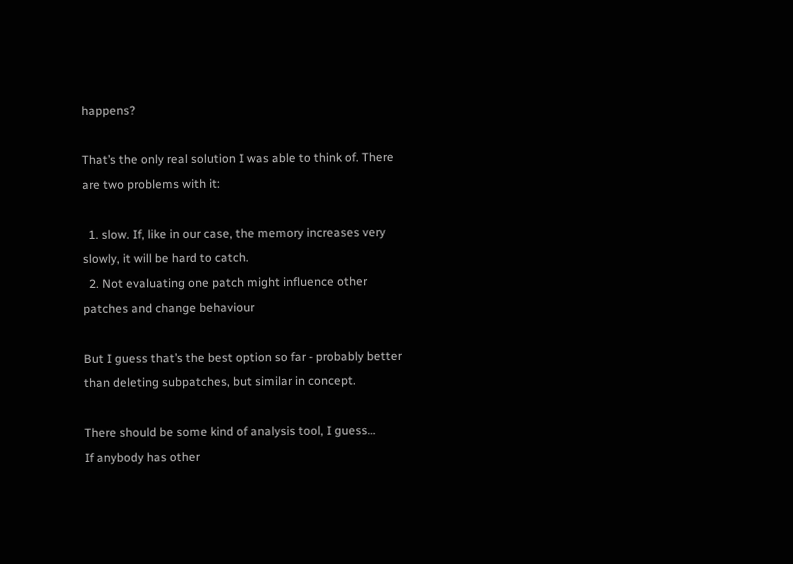happens?

That’s the only real solution I was able to think of. There are two problems with it:

  1. slow. If, like in our case, the memory increases very slowly, it will be hard to catch.
  2. Not evaluating one patch might influence other patches and change behaviour

But I guess that’s the best option so far - probably better than deleting subpatches, but similar in concept.

There should be some kind of analysis tool, I guess…
If anybody has other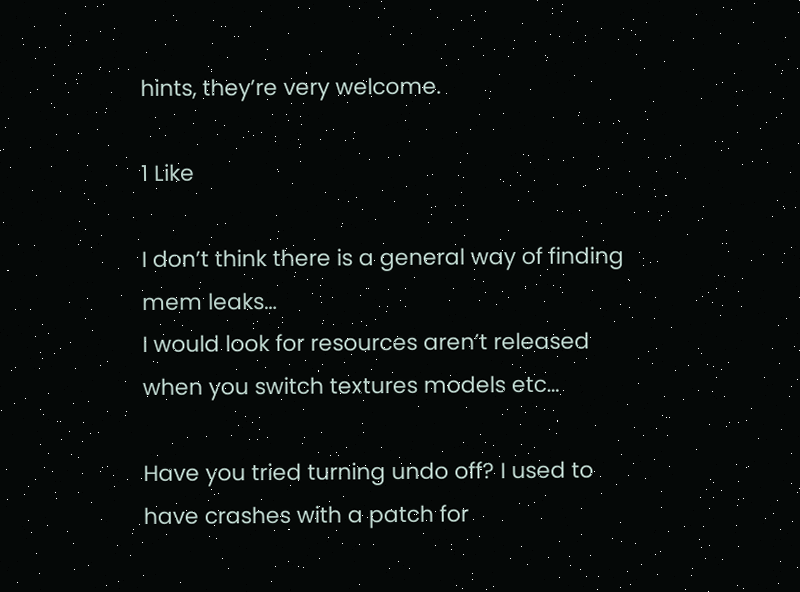hints, they’re very welcome.

1 Like

I don’t think there is a general way of finding mem leaks…
I would look for resources aren’t released when you switch textures models etc…

Have you tried turning undo off? I used to have crashes with a patch for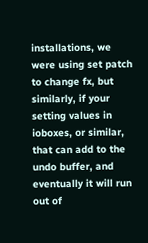installations, we were using set patch to change fx, but similarly, if your setting values in ioboxes, or similar, that can add to the undo buffer, and eventually it will run out of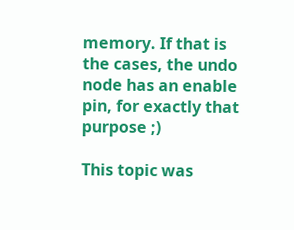memory. If that is the cases, the undo node has an enable pin, for exactly that purpose ;)

This topic was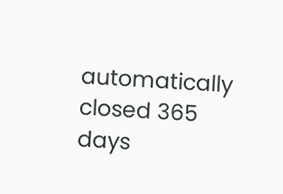automatically closed 365 days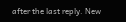after the last reply. New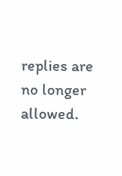replies are no longer allowed.